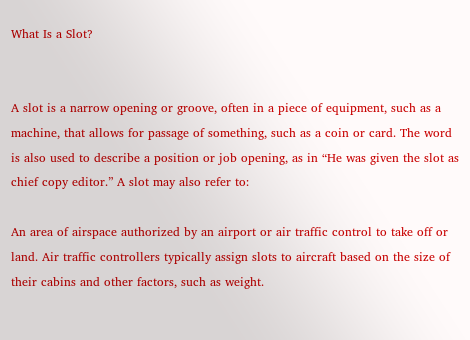What Is a Slot?


A slot is a narrow opening or groove, often in a piece of equipment, such as a machine, that allows for passage of something, such as a coin or card. The word is also used to describe a position or job opening, as in “He was given the slot as chief copy editor.” A slot may also refer to:

An area of airspace authorized by an airport or air traffic control to take off or land. Air traffic controllers typically assign slots to aircraft based on the size of their cabins and other factors, such as weight.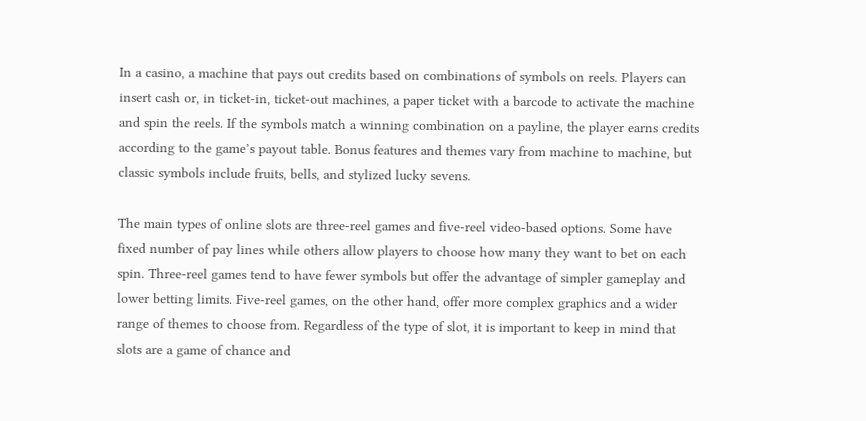In a casino, a machine that pays out credits based on combinations of symbols on reels. Players can insert cash or, in ticket-in, ticket-out machines, a paper ticket with a barcode to activate the machine and spin the reels. If the symbols match a winning combination on a payline, the player earns credits according to the game’s payout table. Bonus features and themes vary from machine to machine, but classic symbols include fruits, bells, and stylized lucky sevens.

The main types of online slots are three-reel games and five-reel video-based options. Some have fixed number of pay lines while others allow players to choose how many they want to bet on each spin. Three-reel games tend to have fewer symbols but offer the advantage of simpler gameplay and lower betting limits. Five-reel games, on the other hand, offer more complex graphics and a wider range of themes to choose from. Regardless of the type of slot, it is important to keep in mind that slots are a game of chance and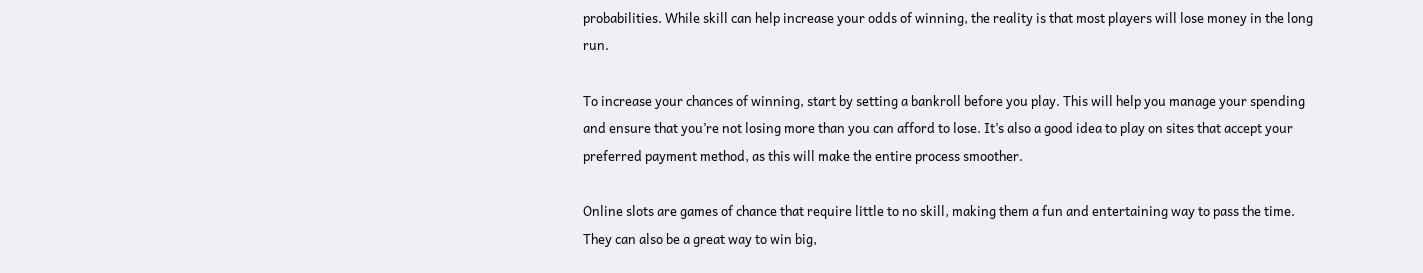probabilities. While skill can help increase your odds of winning, the reality is that most players will lose money in the long run.

To increase your chances of winning, start by setting a bankroll before you play. This will help you manage your spending and ensure that you’re not losing more than you can afford to lose. It’s also a good idea to play on sites that accept your preferred payment method, as this will make the entire process smoother.

Online slots are games of chance that require little to no skill, making them a fun and entertaining way to pass the time. They can also be a great way to win big,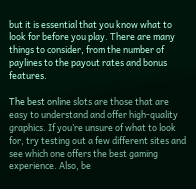but it is essential that you know what to look for before you play. There are many things to consider, from the number of paylines to the payout rates and bonus features.

The best online slots are those that are easy to understand and offer high-quality graphics. If you’re unsure of what to look for, try testing out a few different sites and see which one offers the best gaming experience. Also, be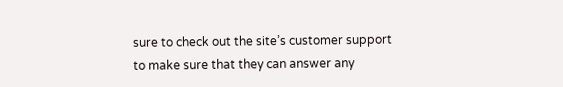sure to check out the site’s customer support to make sure that they can answer any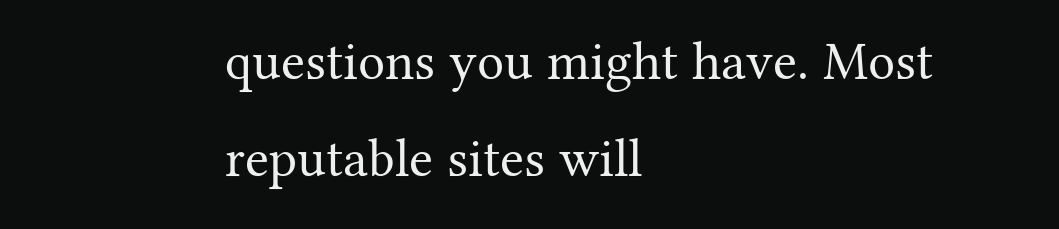questions you might have. Most reputable sites will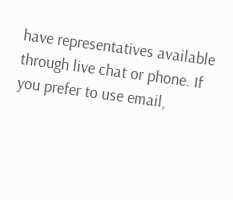have representatives available through live chat or phone. If you prefer to use email,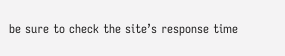be sure to check the site’s response time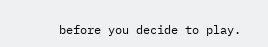before you decide to play.